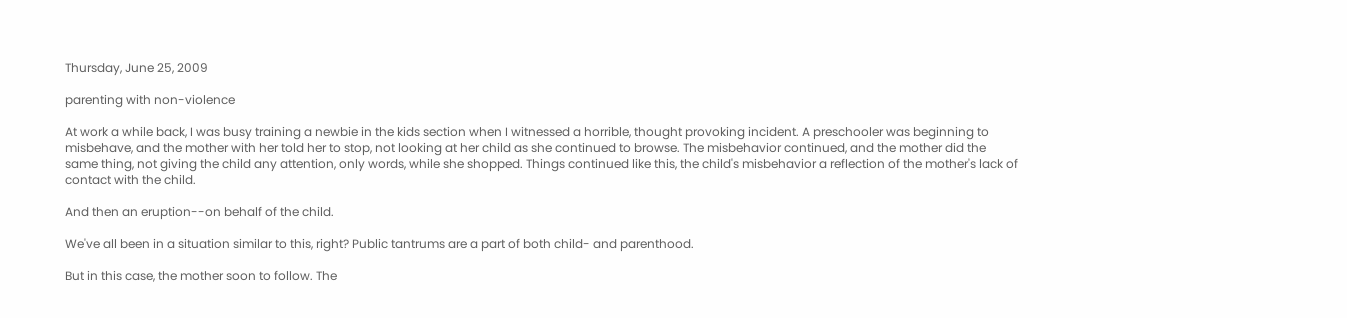Thursday, June 25, 2009

parenting with non-violence

At work a while back, I was busy training a newbie in the kids section when I witnessed a horrible, thought provoking incident. A preschooler was beginning to misbehave, and the mother with her told her to stop, not looking at her child as she continued to browse. The misbehavior continued, and the mother did the same thing, not giving the child any attention, only words, while she shopped. Things continued like this, the child's misbehavior a reflection of the mother's lack of contact with the child.

And then an eruption--on behalf of the child.

We've all been in a situation similar to this, right? Public tantrums are a part of both child- and parenthood.

But in this case, the mother soon to follow. The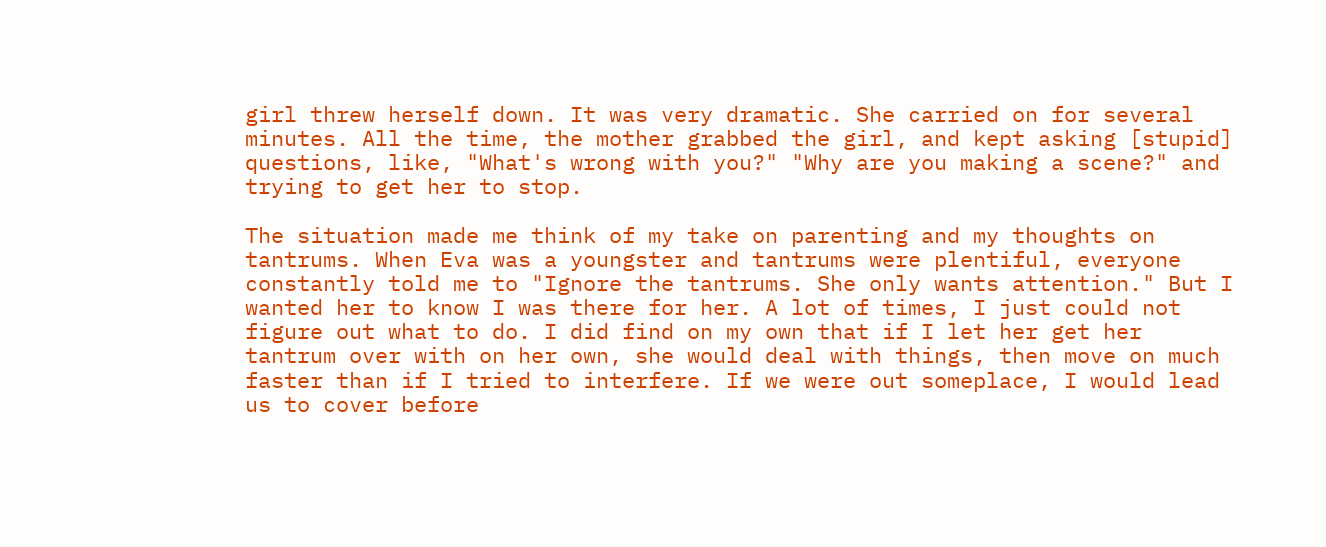girl threw herself down. It was very dramatic. She carried on for several minutes. All the time, the mother grabbed the girl, and kept asking [stupid] questions, like, "What's wrong with you?" "Why are you making a scene?" and trying to get her to stop.

The situation made me think of my take on parenting and my thoughts on tantrums. When Eva was a youngster and tantrums were plentiful, everyone constantly told me to "Ignore the tantrums. She only wants attention." But I wanted her to know I was there for her. A lot of times, I just could not figure out what to do. I did find on my own that if I let her get her tantrum over with on her own, she would deal with things, then move on much faster than if I tried to interfere. If we were out someplace, I would lead us to cover before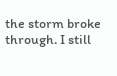the storm broke through. I still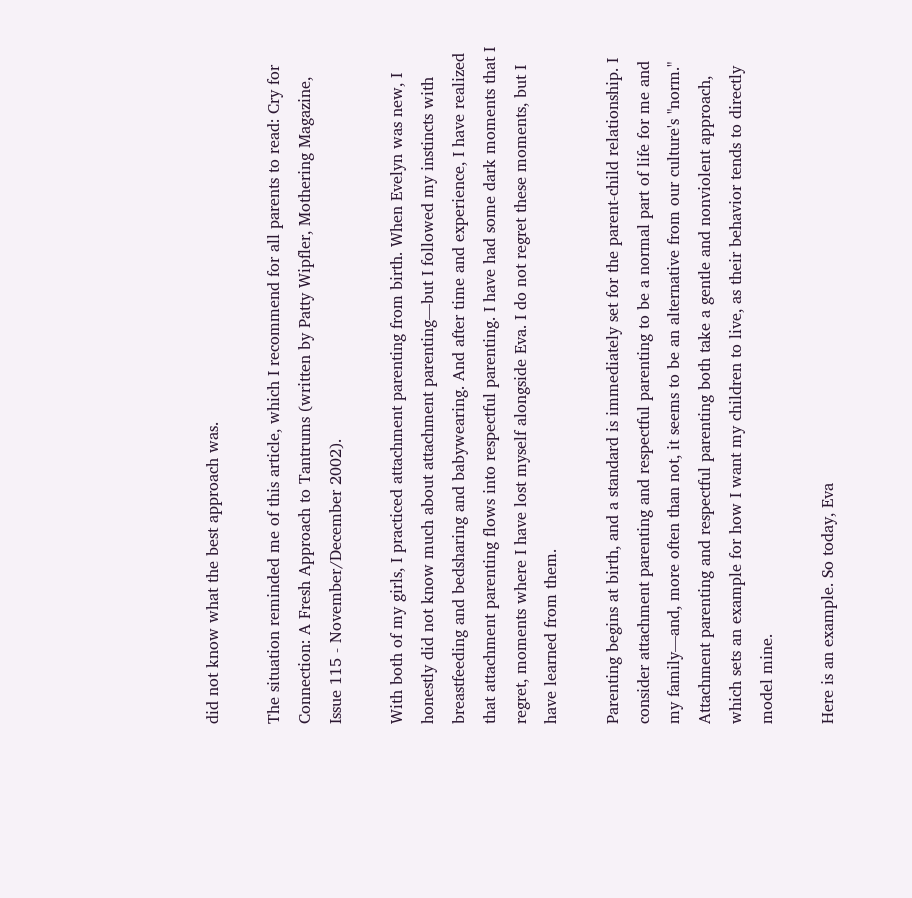did not know what the best approach was.

The situation reminded me of this article, which I recommend for all parents to read: Cry for Connection: A Fresh Approach to Tantrums (written by Patty Wipfler, Mothering Magazine, Issue 115 - November/December 2002).

With both of my girls, I practiced attachment parenting from birth. When Evelyn was new, I honestly did not know much about attachment parenting—but I followed my instincts with breastfeeding and bedsharing and babywearing. And after time and experience, I have realized that attachment parenting flows into respectful parenting. I have had some dark moments that I regret, moments where I have lost myself alongside Eva. I do not regret these moments, but I have learned from them.

Parenting begins at birth, and a standard is immediately set for the parent-child relationship. I consider attachment parenting and respectful parenting to be a normal part of life for me and my family—and, more often than not, it seems to be an alternative from our culture's "norm." Attachment parenting and respectful parenting both take a gentle and nonviolent approach, which sets an example for how I want my children to live, as their behavior tends to directly model mine.

Here is an example. So today, Eva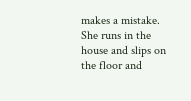makes a mistake. She runs in the house and slips on the floor and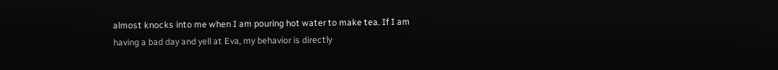almost knocks into me when I am pouring hot water to make tea. If I am having a bad day and yell at Eva, my behavior is directly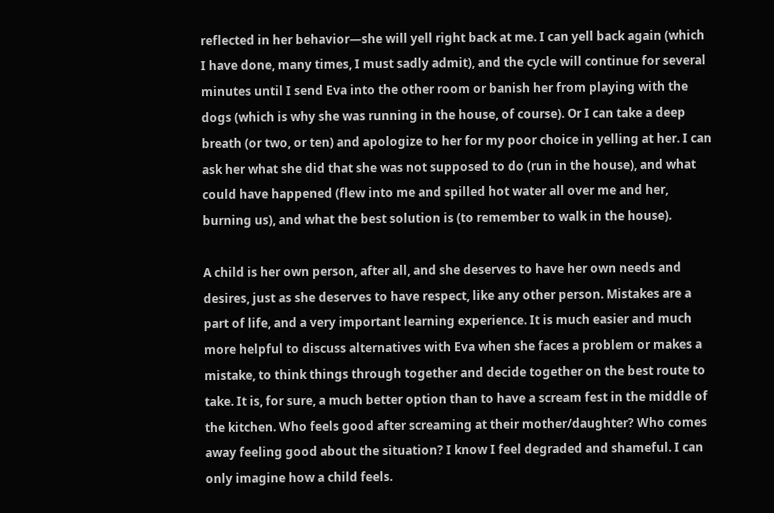reflected in her behavior—she will yell right back at me. I can yell back again (which I have done, many times, I must sadly admit), and the cycle will continue for several minutes until I send Eva into the other room or banish her from playing with the dogs (which is why she was running in the house, of course). Or I can take a deep breath (or two, or ten) and apologize to her for my poor choice in yelling at her. I can ask her what she did that she was not supposed to do (run in the house), and what could have happened (flew into me and spilled hot water all over me and her, burning us), and what the best solution is (to remember to walk in the house).

A child is her own person, after all, and she deserves to have her own needs and desires, just as she deserves to have respect, like any other person. Mistakes are a part of life, and a very important learning experience. It is much easier and much more helpful to discuss alternatives with Eva when she faces a problem or makes a mistake, to think things through together and decide together on the best route to take. It is, for sure, a much better option than to have a scream fest in the middle of the kitchen. Who feels good after screaming at their mother/daughter? Who comes away feeling good about the situation? I know I feel degraded and shameful. I can only imagine how a child feels.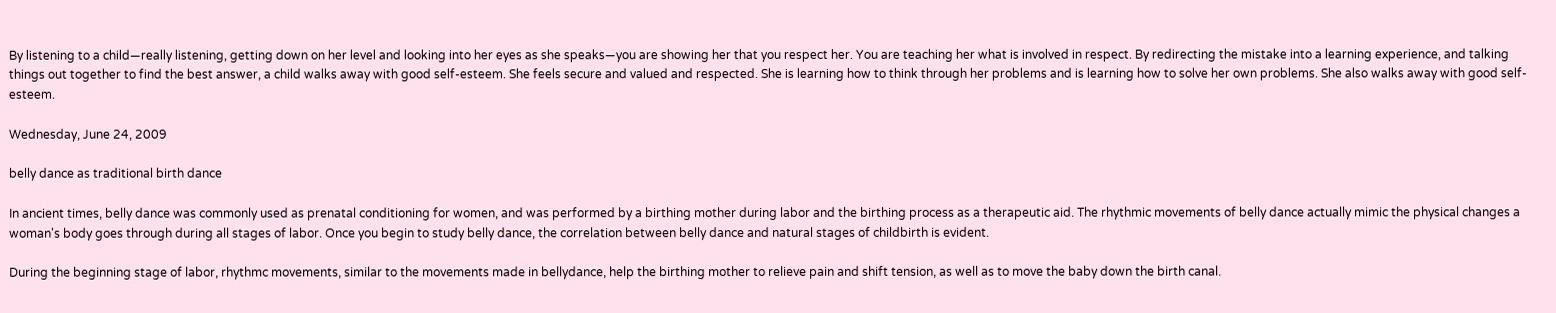By listening to a child—really listening, getting down on her level and looking into her eyes as she speaks—you are showing her that you respect her. You are teaching her what is involved in respect. By redirecting the mistake into a learning experience, and talking things out together to find the best answer, a child walks away with good self-esteem. She feels secure and valued and respected. She is learning how to think through her problems and is learning how to solve her own problems. She also walks away with good self-esteem.

Wednesday, June 24, 2009

belly dance as traditional birth dance

In ancient times, belly dance was commonly used as prenatal conditioning for women, and was performed by a birthing mother during labor and the birthing process as a therapeutic aid. The rhythmic movements of belly dance actually mimic the physical changes a woman's body goes through during all stages of labor. Once you begin to study belly dance, the correlation between belly dance and natural stages of childbirth is evident.

During the beginning stage of labor, rhythmc movements, similar to the movements made in bellydance, help the birthing mother to relieve pain and shift tension, as well as to move the baby down the birth canal.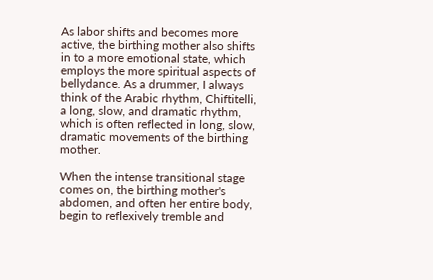As labor shifts and becomes more active, the birthing mother also shifts in to a more emotional state, which employs the more spiritual aspects of bellydance. As a drummer, I always think of the Arabic rhythm, Chiftitelli, a long, slow, and dramatic rhythm, which is often reflected in long, slow, dramatic movements of the birthing mother.

When the intense transitional stage comes on, the birthing mother's abdomen, and often her entire body, begin to reflexively tremble and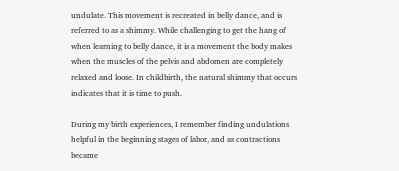undulate. This movement is recreated in belly dance, and is referred to as a shimmy. While challenging to get the hang of when learning to belly dance, it is a movement the body makes when the muscles of the pelvis and abdomen are completely relaxed and loose. In childbirth, the natural shimmy that occurs indicates that it is time to push.

During my birth experiences, I remember finding undulations helpful in the beginning stages of labor, and as contractions became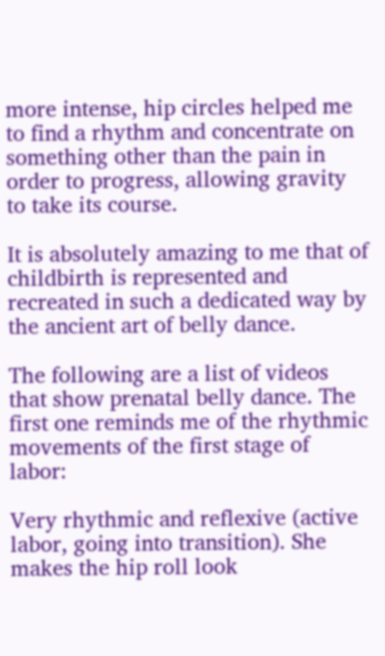more intense, hip circles helped me to find a rhythm and concentrate on something other than the pain in order to progress, allowing gravity to take its course.

It is absolutely amazing to me that of childbirth is represented and recreated in such a dedicated way by the ancient art of belly dance.

The following are a list of videos that show prenatal belly dance. The first one reminds me of the rhythmic movements of the first stage of labor:

Very rhythmic and reflexive (active labor, going into transition). She makes the hip roll look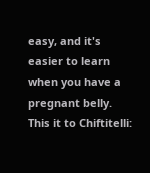easy, and it's easier to learn when you have a pregnant belly. This it to Chiftitelli: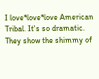I love*love*love American Tribal. It's so dramatic. They show the shimmy of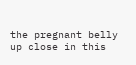the pregnant belly up close in this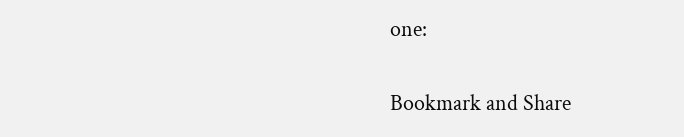one:

Bookmark and Share